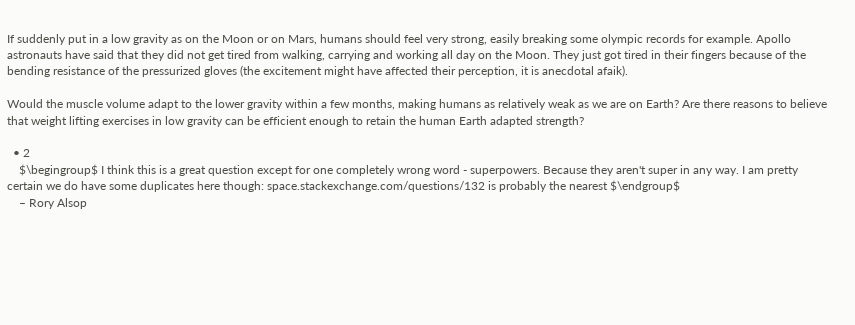If suddenly put in a low gravity as on the Moon or on Mars, humans should feel very strong, easily breaking some olympic records for example. Apollo astronauts have said that they did not get tired from walking, carrying and working all day on the Moon. They just got tired in their fingers because of the bending resistance of the pressurized gloves (the excitement might have affected their perception, it is anecdotal afaik).

Would the muscle volume adapt to the lower gravity within a few months, making humans as relatively weak as we are on Earth? Are there reasons to believe that weight lifting exercises in low gravity can be efficient enough to retain the human Earth adapted strength?

  • 2
    $\begingroup$ I think this is a great question except for one completely wrong word - superpowers. Because they aren't super in any way. I am pretty certain we do have some duplicates here though: space.stackexchange.com/questions/132 is probably the nearest $\endgroup$
    – Rory Alsop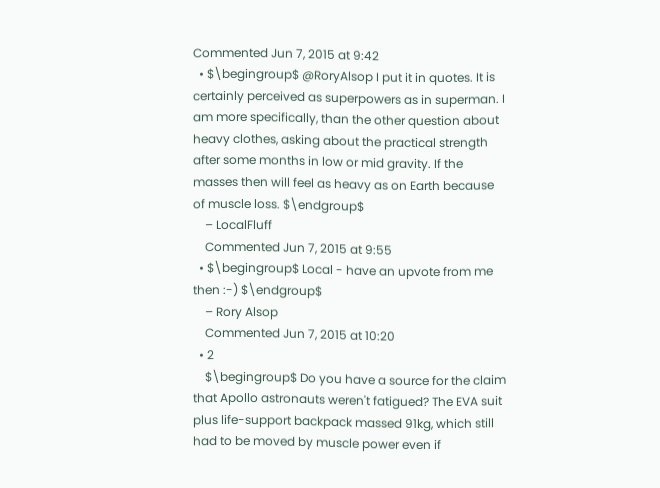Commented Jun 7, 2015 at 9:42
  • $\begingroup$ @RoryAlsop I put it in quotes. It is certainly perceived as superpowers as in superman. I am more specifically, than the other question about heavy clothes, asking about the practical strength after some months in low or mid gravity. If the masses then will feel as heavy as on Earth because of muscle loss. $\endgroup$
    – LocalFluff
    Commented Jun 7, 2015 at 9:55
  • $\begingroup$ Local - have an upvote from me then :-) $\endgroup$
    – Rory Alsop
    Commented Jun 7, 2015 at 10:20
  • 2
    $\begingroup$ Do you have a source for the claim that Apollo astronauts weren't fatigued? The EVA suit plus life-support backpack massed 91kg, which still had to be moved by muscle power even if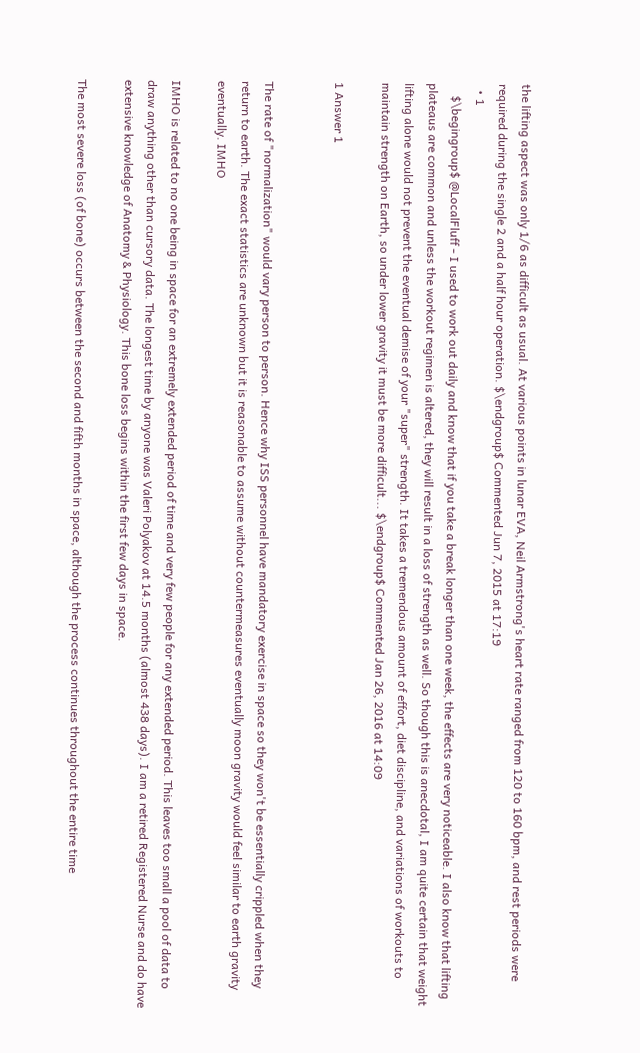the lifting aspect was only 1/6 as difficult as usual. At various points in lunar EVA, Neil Armstrong's heart rate ranged from 120 to 160 bpm, and rest periods were required during the single 2 and a half hour operation. $\endgroup$ Commented Jun 7, 2015 at 17:19
  • 1
    $\begingroup$ @LocalFluff - I used to work out daily and know that if you take a break longer than one week, the effects are very noticeable. I also know that lifting plateaus are common and unless the workout regimen is altered, they will result in a loss of strength as well. So though this is anecdotal, I am quite certain that weight lifting alone would not prevent the eventual demise of your "super" strength. It takes a tremendous amount of effort, diet discipline, and variations of workouts to maintain strength on Earth, so under lower gravity it must be more difficult... $\endgroup$ Commented Jan 26, 2016 at 14:09

1 Answer 1


The rate of "normalization" would vary person to person. Hence why ISS personnel have mandatory exercise in space so they won't be essentially crippled when they return to earth. The exact statistics are unknown but it is reasonable to assume without countermeasures eventually moon gravity would feel similar to earth gravity eventually. IMHO

IMHO is related to no one being in space for an extremely extended period of time and very few people for any extended period. This leaves too small a pool of data to draw anything other than cursory data. The longest time by anyone was Valeri Polyakov at 14.5 months (almost 438 days). I am a retired Registered Nurse and do have extensive knowledge of Anatomy & Physiology. This bone loss begins within the first few days in space.

The most severe loss (of bone) occurs between the second and fifth months in space, although the process continues throughout the entire time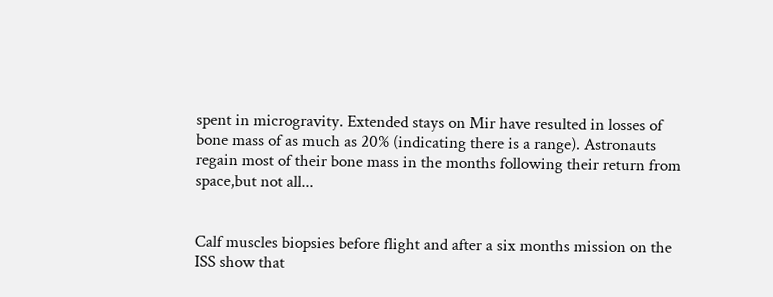spent in microgravity. Extended stays on Mir have resulted in losses of bone mass of as much as 20% (indicating there is a range). Astronauts regain most of their bone mass in the months following their return from space,but not all...


Calf muscles biopsies before flight and after a six months mission on the ISS show that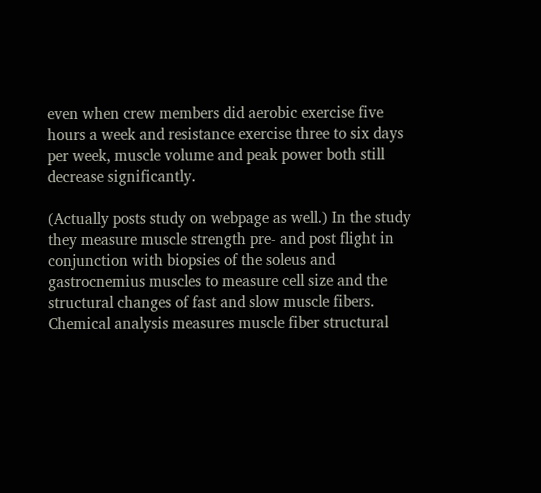even when crew members did aerobic exercise five hours a week and resistance exercise three to six days per week, muscle volume and peak power both still decrease significantly.

(Actually posts study on webpage as well.) In the study they measure muscle strength pre- and post flight in conjunction with biopsies of the soleus and gastrocnemius muscles to measure cell size and the structural changes of fast and slow muscle fibers. Chemical analysis measures muscle fiber structural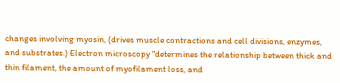changes involving myosin, (drives muscle contractions and cell divisions, enzymes, and substrates.) Electron microscopy "determines the relationship between thick and thin filament, the amount of myofilament loss, and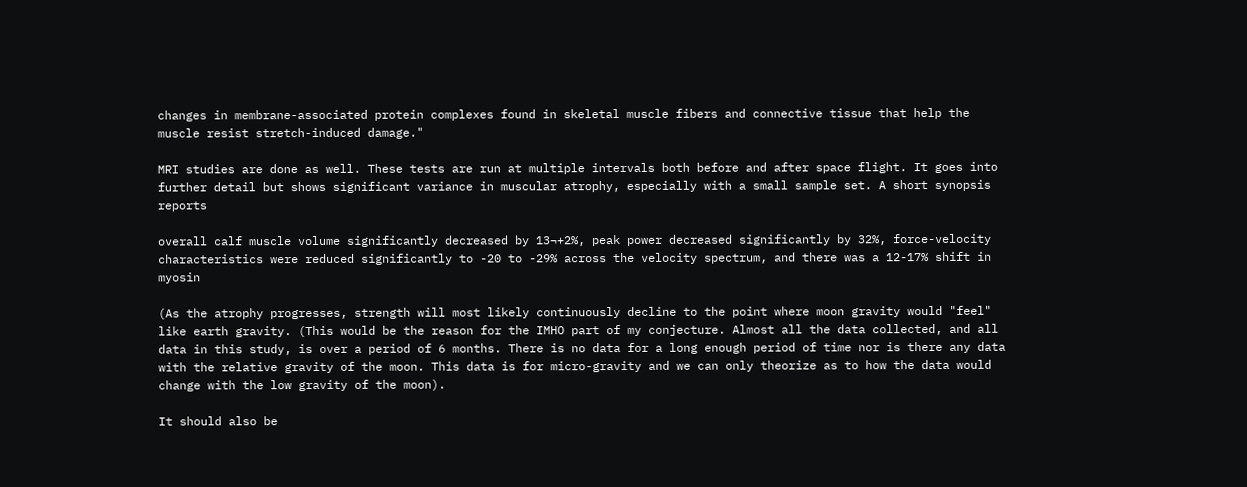changes in membrane-associated protein complexes found in skeletal muscle fibers and connective tissue that help the muscle resist stretch-induced damage."

MRI studies are done as well. These tests are run at multiple intervals both before and after space flight. It goes into further detail but shows significant variance in muscular atrophy, especially with a small sample set. A short synopsis reports

overall calf muscle volume significantly decreased by 13¬+2%, peak power decreased significantly by 32%, force-velocity characteristics were reduced significantly to -20 to -29% across the velocity spectrum, and there was a 12-17% shift in myosin

(As the atrophy progresses, strength will most likely continuously decline to the point where moon gravity would "feel" like earth gravity. (This would be the reason for the IMHO part of my conjecture. Almost all the data collected, and all data in this study, is over a period of 6 months. There is no data for a long enough period of time nor is there any data with the relative gravity of the moon. This data is for micro-gravity and we can only theorize as to how the data would change with the low gravity of the moon).

It should also be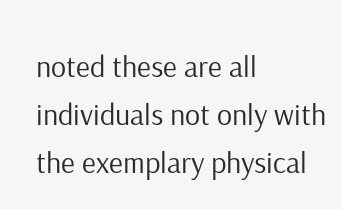noted these are all individuals not only with the exemplary physical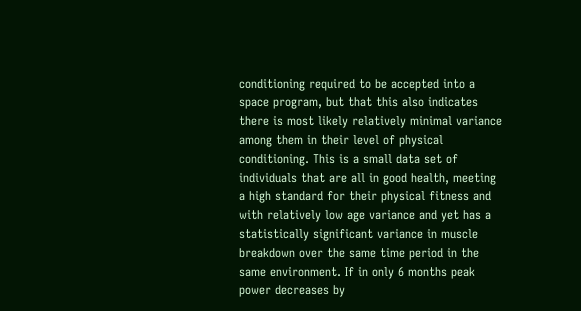conditioning required to be accepted into a space program, but that this also indicates there is most likely relatively minimal variance among them in their level of physical conditioning. This is a small data set of individuals that are all in good health, meeting a high standard for their physical fitness and with relatively low age variance and yet has a statistically significant variance in muscle breakdown over the same time period in the same environment. If in only 6 months peak power decreases by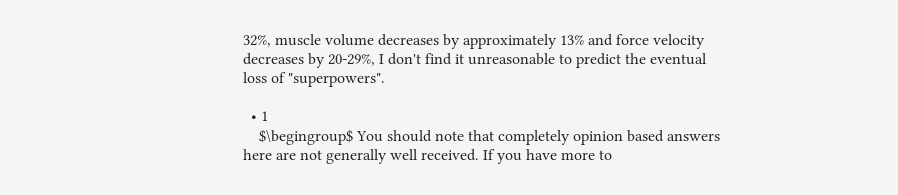32%, muscle volume decreases by approximately 13% and force velocity decreases by 20-29%, I don't find it unreasonable to predict the eventual loss of "superpowers".

  • 1
    $\begingroup$ You should note that completely opinion based answers here are not generally well received. If you have more to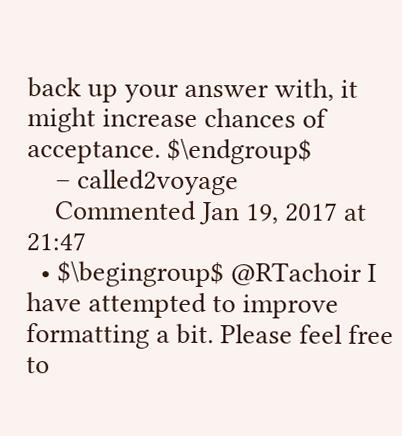back up your answer with, it might increase chances of acceptance. $\endgroup$
    – called2voyage
    Commented Jan 19, 2017 at 21:47
  • $\begingroup$ @RTachoir I have attempted to improve formatting a bit. Please feel free to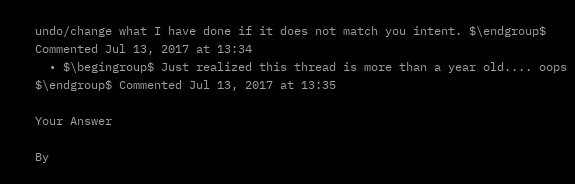undo/change what I have done if it does not match you intent. $\endgroup$ Commented Jul 13, 2017 at 13:34
  • $\begingroup$ Just realized this thread is more than a year old.... oops $\endgroup$ Commented Jul 13, 2017 at 13:35

Your Answer

By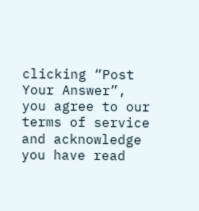clicking “Post Your Answer”, you agree to our terms of service and acknowledge you have read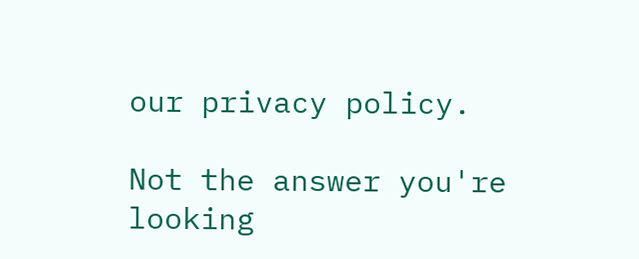our privacy policy.

Not the answer you're looking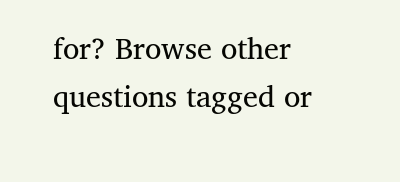for? Browse other questions tagged or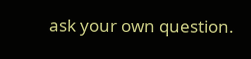ask your own question.